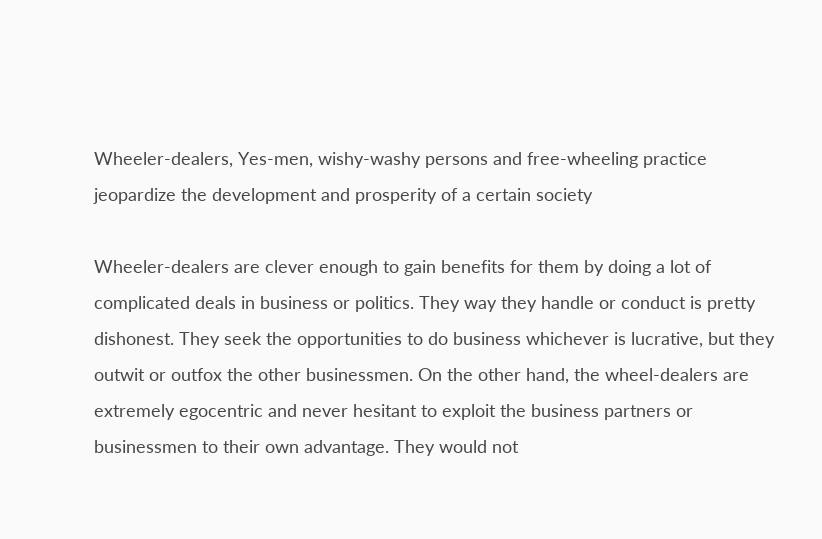Wheeler-dealers, Yes-men, wishy-washy persons and free-wheeling practice jeopardize the development and prosperity of a certain society

Wheeler-dealers are clever enough to gain benefits for them by doing a lot of complicated deals in business or politics. They way they handle or conduct is pretty dishonest. They seek the opportunities to do business whichever is lucrative, but they outwit or outfox the other businessmen. On the other hand, the wheel-dealers are extremely egocentric and never hesitant to exploit the business partners or businessmen to their own advantage. They would not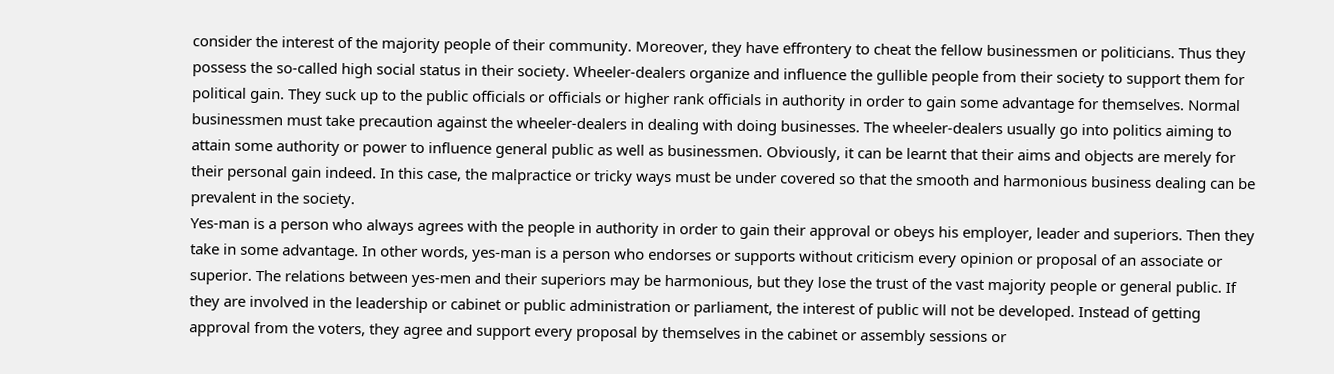consider the interest of the majority people of their community. Moreover, they have effrontery to cheat the fellow businessmen or politicians. Thus they possess the so-called high social status in their society. Wheeler-dealers organize and influence the gullible people from their society to support them for political gain. They suck up to the public officials or officials or higher rank officials in authority in order to gain some advantage for themselves. Normal businessmen must take precaution against the wheeler-dealers in dealing with doing businesses. The wheeler-dealers usually go into politics aiming to attain some authority or power to influence general public as well as businessmen. Obviously, it can be learnt that their aims and objects are merely for their personal gain indeed. In this case, the malpractice or tricky ways must be under covered so that the smooth and harmonious business dealing can be prevalent in the society.
Yes-man is a person who always agrees with the people in authority in order to gain their approval or obeys his employer, leader and superiors. Then they take in some advantage. In other words, yes-man is a person who endorses or supports without criticism every opinion or proposal of an associate or superior. The relations between yes-men and their superiors may be harmonious, but they lose the trust of the vast majority people or general public. If they are involved in the leadership or cabinet or public administration or parliament, the interest of public will not be developed. Instead of getting approval from the voters, they agree and support every proposal by themselves in the cabinet or assembly sessions or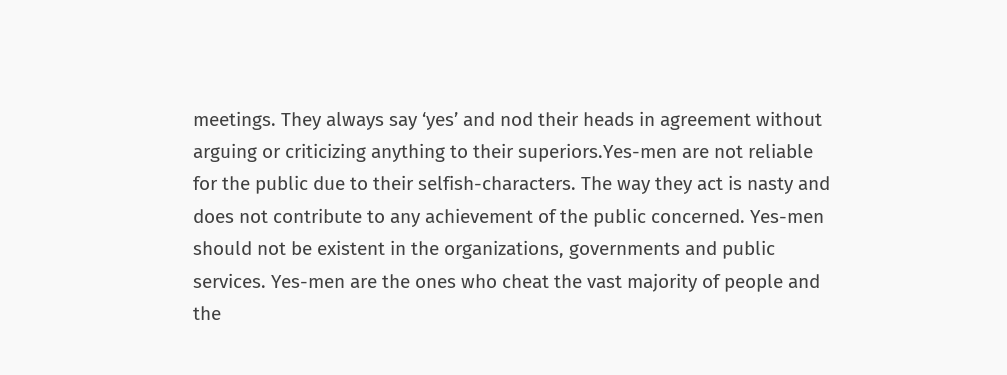meetings. They always say ‘yes’ and nod their heads in agreement without arguing or criticizing anything to their superiors.Yes-men are not reliable for the public due to their selfish-characters. The way they act is nasty and does not contribute to any achievement of the public concerned. Yes-men should not be existent in the organizations, governments and public services. Yes-men are the ones who cheat the vast majority of people and the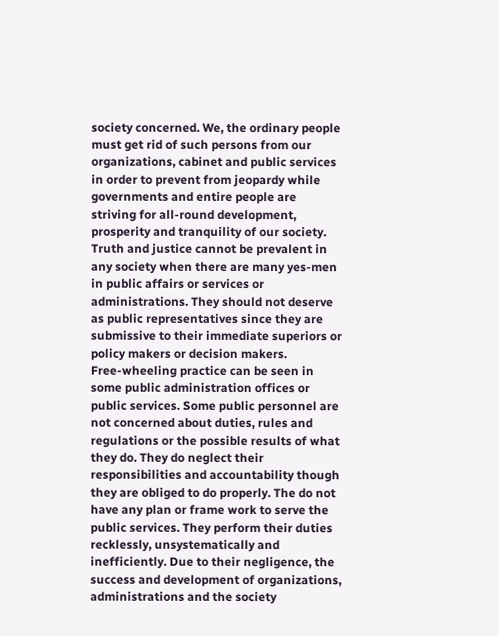society concerned. We, the ordinary people must get rid of such persons from our organizations, cabinet and public services in order to prevent from jeopardy while governments and entire people are striving for all-round development, prosperity and tranquility of our society. Truth and justice cannot be prevalent in any society when there are many yes-men in public affairs or services or administrations. They should not deserve as public representatives since they are submissive to their immediate superiors or policy makers or decision makers.
Free-wheeling practice can be seen in some public administration offices or public services. Some public personnel are not concerned about duties, rules and regulations or the possible results of what they do. They do neglect their responsibilities and accountability though they are obliged to do properly. The do not have any plan or frame work to serve the public services. They perform their duties recklessly, unsystematically and inefficiently. Due to their negligence, the success and development of organizations, administrations and the society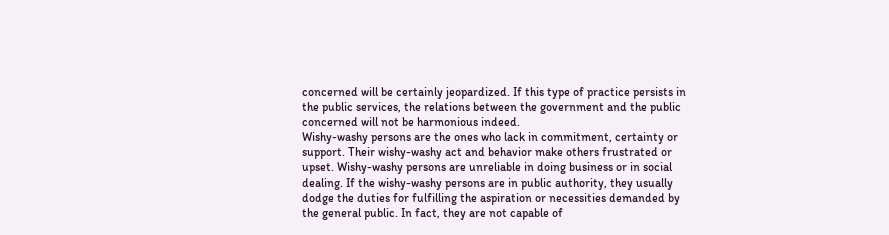concerned will be certainly jeopardized. If this type of practice persists in the public services, the relations between the government and the public concerned will not be harmonious indeed.
Wishy-washy persons are the ones who lack in commitment, certainty or support. Their wishy-washy act and behavior make others frustrated or upset. Wishy-washy persons are unreliable in doing business or in social dealing. If the wishy-washy persons are in public authority, they usually dodge the duties for fulfilling the aspiration or necessities demanded by the general public. In fact, they are not capable of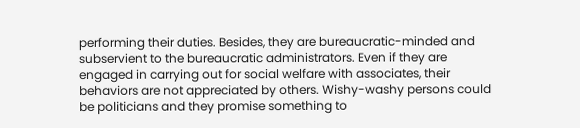performing their duties. Besides, they are bureaucratic-minded and subservient to the bureaucratic administrators. Even if they are engaged in carrying out for social welfare with associates, their behaviors are not appreciated by others. Wishy-washy persons could be politicians and they promise something to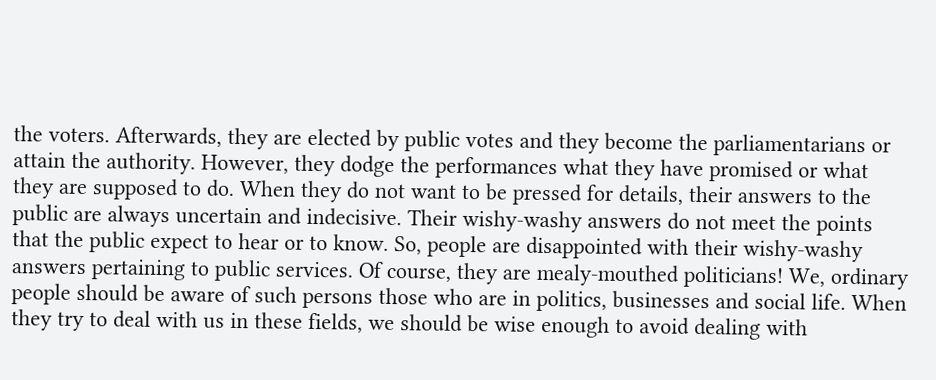the voters. Afterwards, they are elected by public votes and they become the parliamentarians or attain the authority. However, they dodge the performances what they have promised or what they are supposed to do. When they do not want to be pressed for details, their answers to the public are always uncertain and indecisive. Their wishy-washy answers do not meet the points that the public expect to hear or to know. So, people are disappointed with their wishy-washy answers pertaining to public services. Of course, they are mealy-mouthed politicians! We, ordinary people should be aware of such persons those who are in politics, businesses and social life. When they try to deal with us in these fields, we should be wise enough to avoid dealing with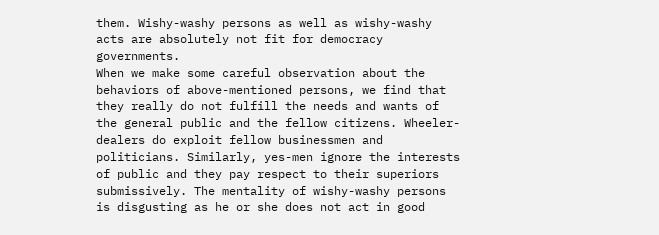them. Wishy-washy persons as well as wishy-washy acts are absolutely not fit for democracy governments.
When we make some careful observation about the behaviors of above-mentioned persons, we find that they really do not fulfill the needs and wants of the general public and the fellow citizens. Wheeler-dealers do exploit fellow businessmen and politicians. Similarly, yes-men ignore the interests of public and they pay respect to their superiors submissively. The mentality of wishy-washy persons is disgusting as he or she does not act in good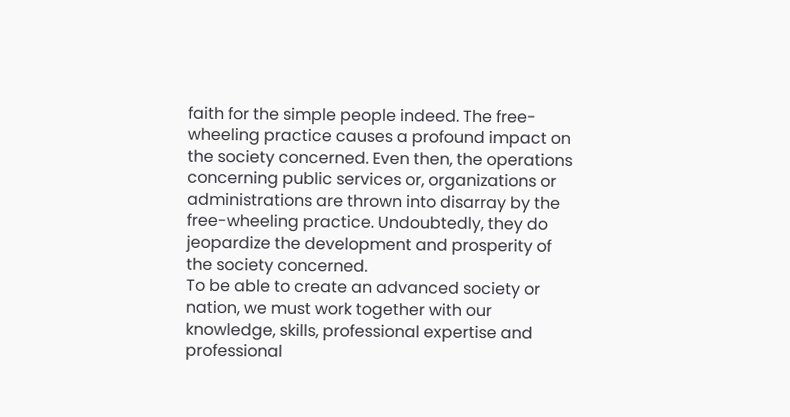faith for the simple people indeed. The free-wheeling practice causes a profound impact on the society concerned. Even then, the operations concerning public services or, organizations or administrations are thrown into disarray by the free-wheeling practice. Undoubtedly, they do jeopardize the development and prosperity of the society concerned.
To be able to create an advanced society or nation, we must work together with our knowledge, skills, professional expertise and professional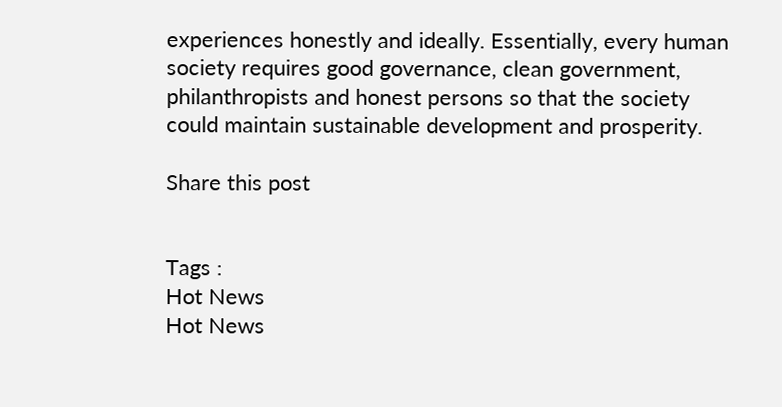experiences honestly and ideally. Essentially, every human society requires good governance, clean government, philanthropists and honest persons so that the society could maintain sustainable development and prosperity.

Share this post


Tags :
Hot News
Hot News